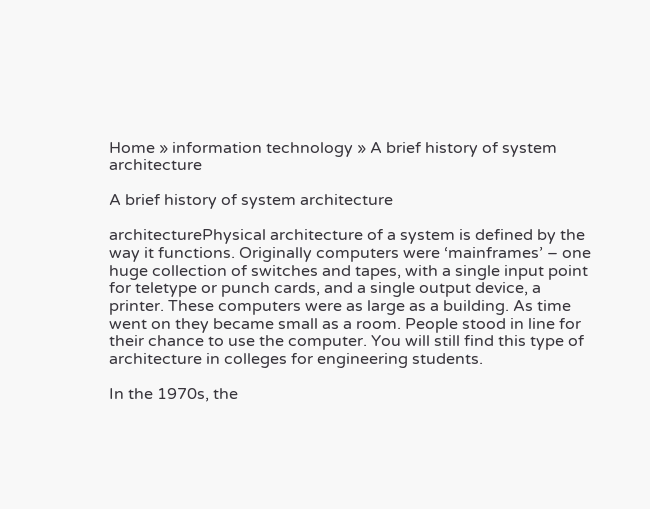Home » information technology » A brief history of system architecture

A brief history of system architecture

architecturePhysical architecture of a system is defined by the way it functions. Originally computers were ‘mainframes’ – one huge collection of switches and tapes, with a single input point for teletype or punch cards, and a single output device, a printer. These computers were as large as a building. As time went on they became small as a room. People stood in line for their chance to use the computer. You will still find this type of architecture in colleges for engineering students.

In the 1970s, the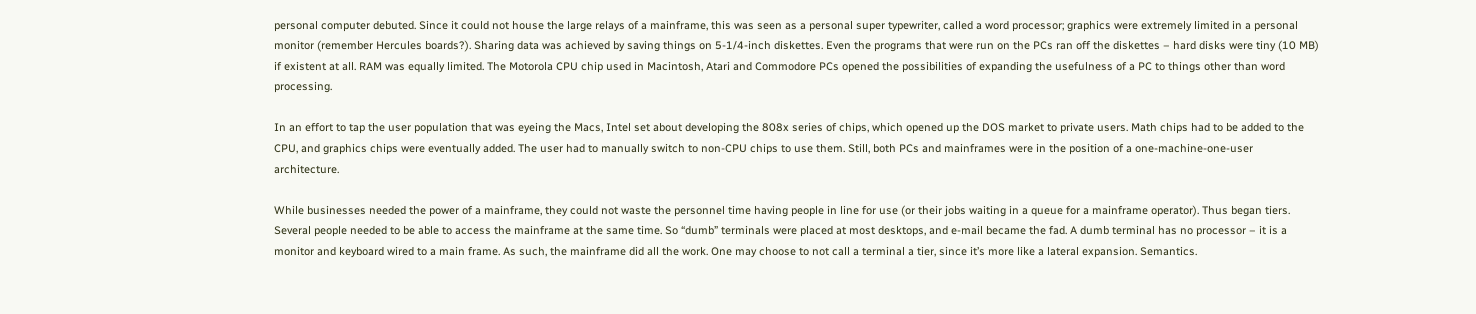personal computer debuted. Since it could not house the large relays of a mainframe, this was seen as a personal super typewriter, called a word processor; graphics were extremely limited in a personal monitor (remember Hercules boards?). Sharing data was achieved by saving things on 5-1/4-inch diskettes. Even the programs that were run on the PCs ran off the diskettes – hard disks were tiny (10 MB) if existent at all. RAM was equally limited. The Motorola CPU chip used in Macintosh, Atari and Commodore PCs opened the possibilities of expanding the usefulness of a PC to things other than word processing.

In an effort to tap the user population that was eyeing the Macs, Intel set about developing the 808x series of chips, which opened up the DOS market to private users. Math chips had to be added to the CPU, and graphics chips were eventually added. The user had to manually switch to non-CPU chips to use them. Still, both PCs and mainframes were in the position of a one-machine-one-user architecture.

While businesses needed the power of a mainframe, they could not waste the personnel time having people in line for use (or their jobs waiting in a queue for a mainframe operator). Thus began tiers. Several people needed to be able to access the mainframe at the same time. So “dumb” terminals were placed at most desktops, and e-mail became the fad. A dumb terminal has no processor – it is a monitor and keyboard wired to a main frame. As such, the mainframe did all the work. One may choose to not call a terminal a tier, since it’s more like a lateral expansion. Semantics.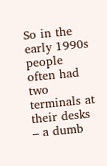So in the early 1990s people often had two terminals at their desks – a dumb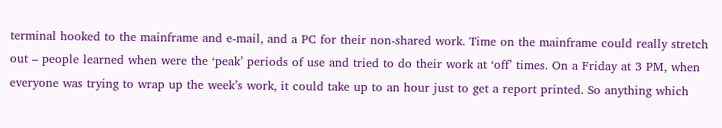terminal hooked to the mainframe and e-mail, and a PC for their non-shared work. Time on the mainframe could really stretch out – people learned when were the ‘peak’ periods of use and tried to do their work at ‘off’ times. On a Friday at 3 PM, when everyone was trying to wrap up the week’s work, it could take up to an hour just to get a report printed. So anything which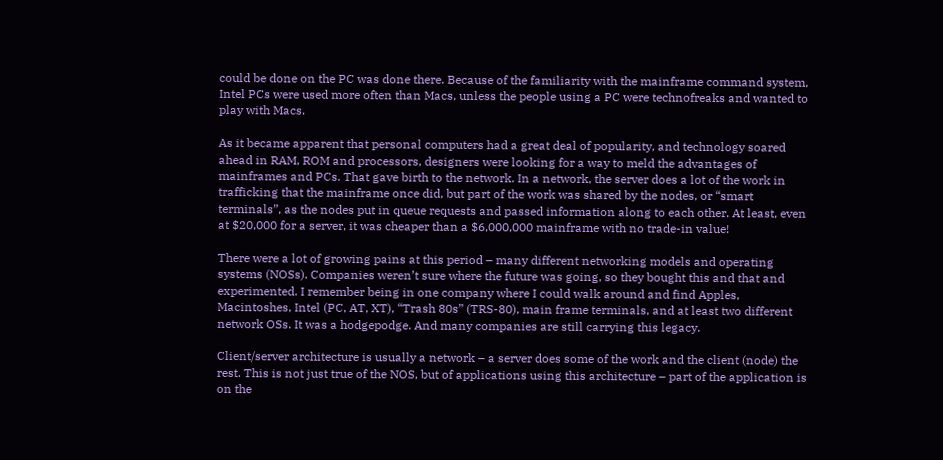could be done on the PC was done there. Because of the familiarity with the mainframe command system, Intel PCs were used more often than Macs, unless the people using a PC were technofreaks and wanted to play with Macs.

As it became apparent that personal computers had a great deal of popularity, and technology soared ahead in RAM, ROM and processors, designers were looking for a way to meld the advantages of mainframes and PCs. That gave birth to the network. In a network, the server does a lot of the work in trafficking that the mainframe once did, but part of the work was shared by the nodes, or “smart terminals”, as the nodes put in queue requests and passed information along to each other. At least, even at $20,000 for a server, it was cheaper than a $6,000,000 mainframe with no trade-in value!

There were a lot of growing pains at this period – many different networking models and operating systems (NOSs). Companies weren’t sure where the future was going, so they bought this and that and experimented. I remember being in one company where I could walk around and find Apples, Macintoshes, Intel (PC, AT, XT), “Trash 80s” (TRS-80), main frame terminals, and at least two different network OSs. It was a hodgepodge. And many companies are still carrying this legacy.

Client/server architecture is usually a network – a server does some of the work and the client (node) the rest. This is not just true of the NOS, but of applications using this architecture – part of the application is on the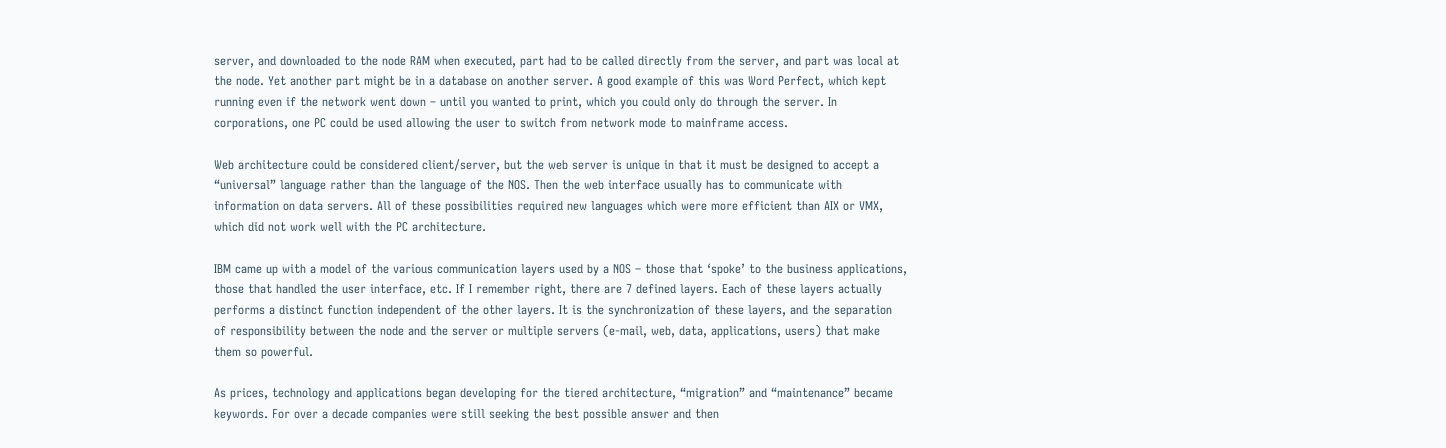server, and downloaded to the node RAM when executed, part had to be called directly from the server, and part was local at the node. Yet another part might be in a database on another server. A good example of this was Word Perfect, which kept running even if the network went down – until you wanted to print, which you could only do through the server. In corporations, one PC could be used allowing the user to switch from network mode to mainframe access.

Web architecture could be considered client/server, but the web server is unique in that it must be designed to accept a “universal” language rather than the language of the NOS. Then the web interface usually has to communicate with information on data servers. All of these possibilities required new languages which were more efficient than AIX or VMX, which did not work well with the PC architecture.

IBM came up with a model of the various communication layers used by a NOS – those that ‘spoke’ to the business applications, those that handled the user interface, etc. If I remember right, there are 7 defined layers. Each of these layers actually performs a distinct function independent of the other layers. It is the synchronization of these layers, and the separation of responsibility between the node and the server or multiple servers (e-mail, web, data, applications, users) that make them so powerful.

As prices, technology and applications began developing for the tiered architecture, “migration” and “maintenance” became keywords. For over a decade companies were still seeking the best possible answer and then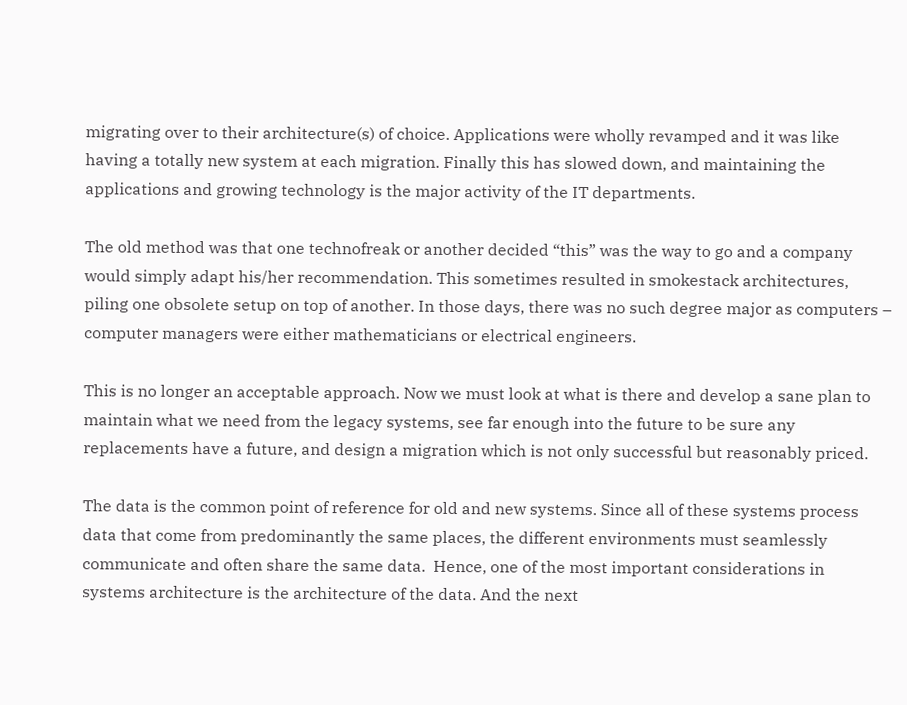migrating over to their architecture(s) of choice. Applications were wholly revamped and it was like having a totally new system at each migration. Finally this has slowed down, and maintaining the applications and growing technology is the major activity of the IT departments.

The old method was that one technofreak or another decided “this” was the way to go and a company would simply adapt his/her recommendation. This sometimes resulted in smokestack architectures, piling one obsolete setup on top of another. In those days, there was no such degree major as computers – computer managers were either mathematicians or electrical engineers.

This is no longer an acceptable approach. Now we must look at what is there and develop a sane plan to maintain what we need from the legacy systems, see far enough into the future to be sure any replacements have a future, and design a migration which is not only successful but reasonably priced.

The data is the common point of reference for old and new systems. Since all of these systems process data that come from predominantly the same places, the different environments must seamlessly communicate and often share the same data.  Hence, one of the most important considerations in systems architecture is the architecture of the data. And the next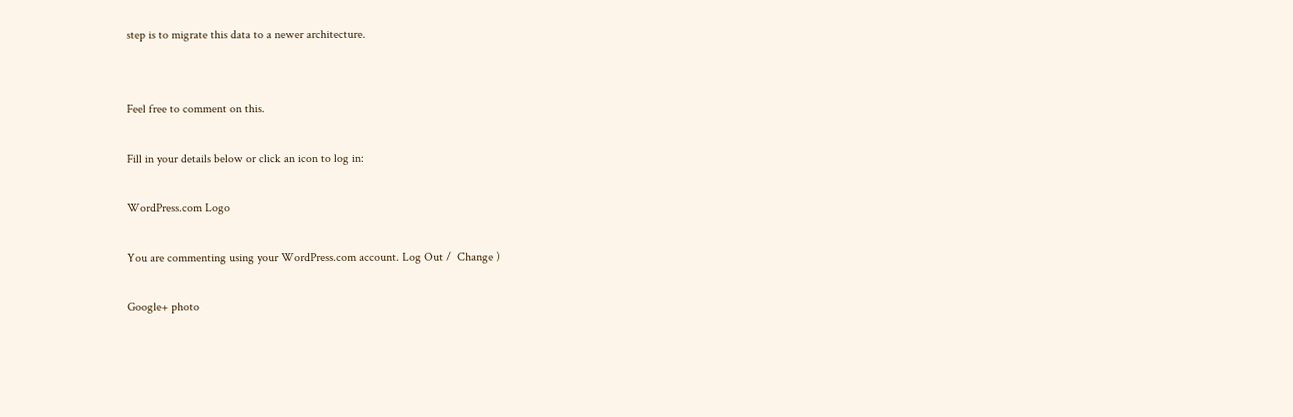step is to migrate this data to a newer architecture.


Feel free to comment on this.

Fill in your details below or click an icon to log in:

WordPress.com Logo

You are commenting using your WordPress.com account. Log Out /  Change )

Google+ photo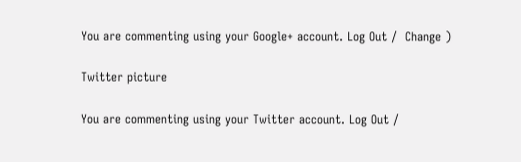You are commenting using your Google+ account. Log Out /  Change )

Twitter picture

You are commenting using your Twitter account. Log Out /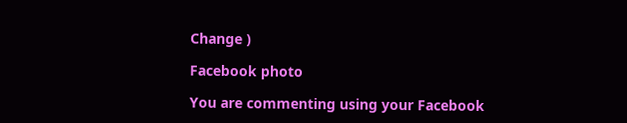Change )

Facebook photo

You are commenting using your Facebook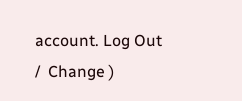account. Log Out /  Change )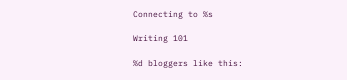Connecting to %s

Writing 101

%d bloggers like this: